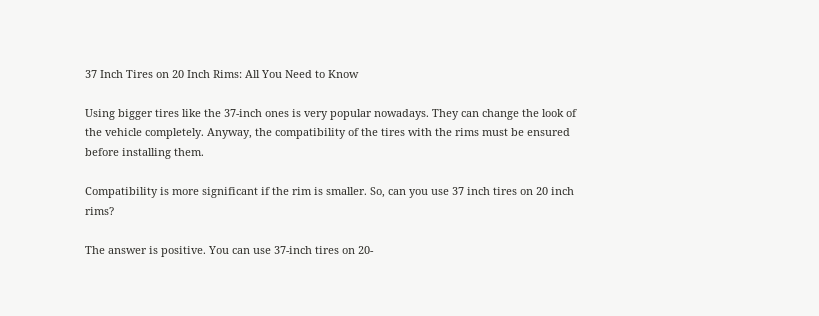37 Inch Tires on 20 Inch Rims: All You Need to Know

Using bigger tires like the 37-inch ones is very popular nowadays. They can change the look of the vehicle completely. Anyway, the compatibility of the tires with the rims must be ensured before installing them.

Compatibility is more significant if the rim is smaller. So, can you use 37 inch tires on 20 inch rims?

The answer is positive. You can use 37-inch tires on 20-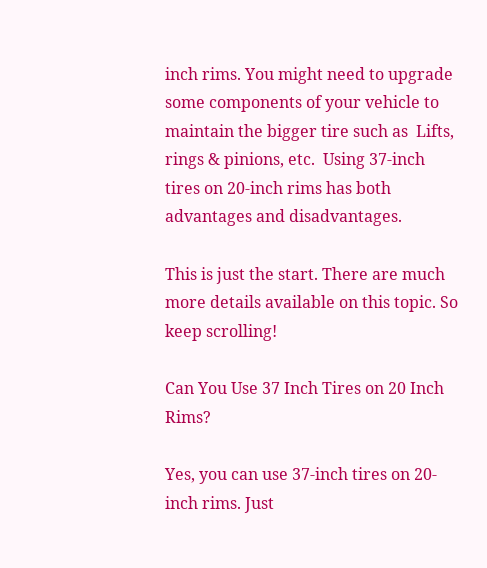inch rims. You might need to upgrade some components of your vehicle to maintain the bigger tire such as  Lifts, rings & pinions, etc.  Using 37-inch tires on 20-inch rims has both advantages and disadvantages.

This is just the start. There are much more details available on this topic. So keep scrolling!

Can You Use 37 Inch Tires on 20 Inch Rims?

Yes, you can use 37-inch tires on 20-inch rims. Just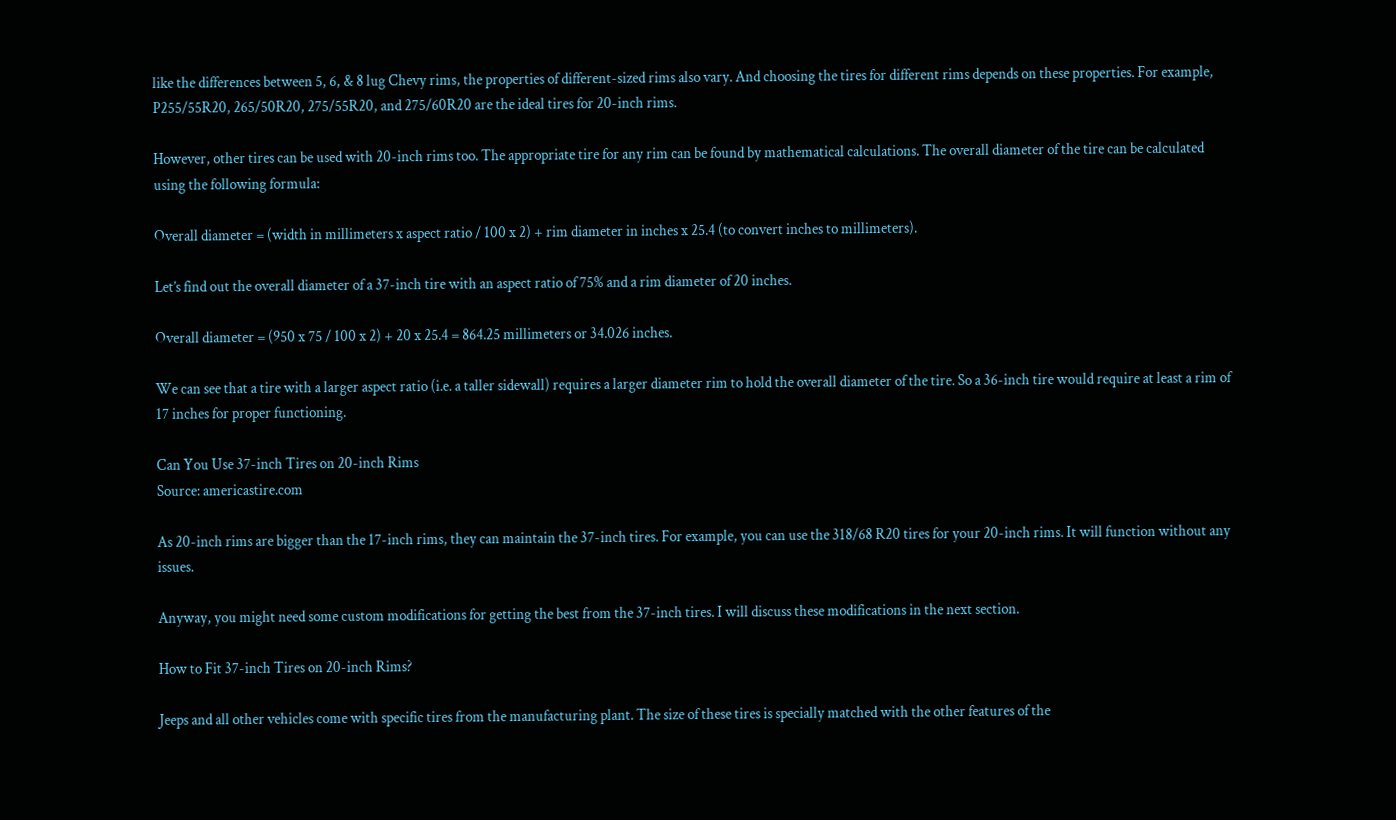like the differences between 5, 6, & 8 lug Chevy rims, the properties of different-sized rims also vary. And choosing the tires for different rims depends on these properties. For example, P255/55R20, 265/50R20, 275/55R20, and 275/60R20 are the ideal tires for 20-inch rims.

However, other tires can be used with 20-inch rims too. The appropriate tire for any rim can be found by mathematical calculations. The overall diameter of the tire can be calculated using the following formula:

Overall diameter = (width in millimeters x aspect ratio / 100 x 2) + rim diameter in inches x 25.4 (to convert inches to millimeters).

Let’s find out the overall diameter of a 37-inch tire with an aspect ratio of 75% and a rim diameter of 20 inches.

Overall diameter = (950 x 75 / 100 x 2) + 20 x 25.4 = 864.25 millimeters or 34.026 inches.

We can see that a tire with a larger aspect ratio (i.e. a taller sidewall) requires a larger diameter rim to hold the overall diameter of the tire. So a 36-inch tire would require at least a rim of 17 inches for proper functioning.

Can You Use 37-inch Tires on 20-inch Rims
Source: americastire.com

As 20-inch rims are bigger than the 17-inch rims, they can maintain the 37-inch tires. For example, you can use the 318/68 R20 tires for your 20-inch rims. It will function without any issues.

Anyway, you might need some custom modifications for getting the best from the 37-inch tires. I will discuss these modifications in the next section.

How to Fit 37-inch Tires on 20-inch Rims?

Jeeps and all other vehicles come with specific tires from the manufacturing plant. The size of these tires is specially matched with the other features of the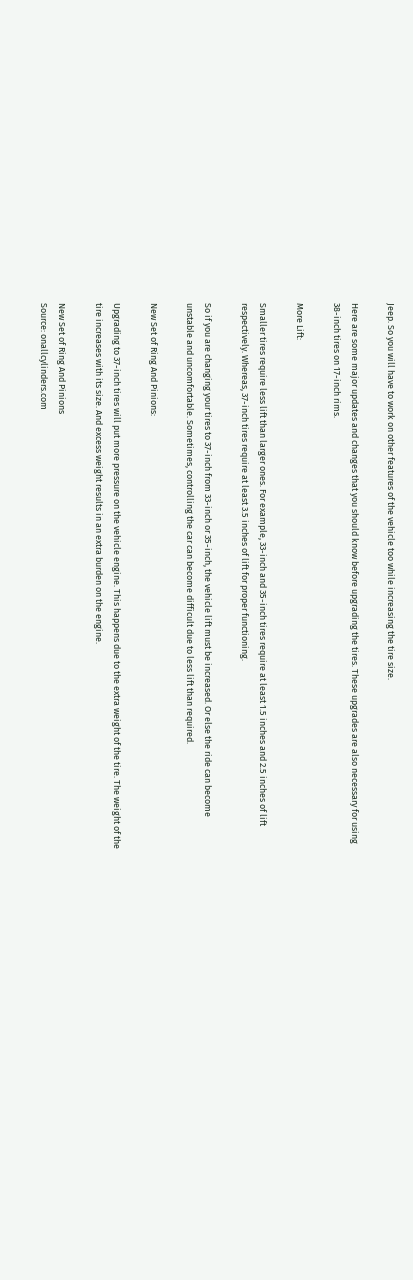Jeep. So you will have to work on other features of the vehicle too while increasing the tire size.

Here are some major updates and changes that you should know before upgrading the tires. These upgrades are also necessary for using 38-inch tires on 17-inch rims.

More Lift:

Smaller tires require less lift than larger ones. For example, 33-inch and 35-inch tires require at least 1.5 inches and 2.5 inches of lift respectively. Whereas, 37-inch tires require at least 3.5 inches of lift for proper functioning.

So if you are changing your tires to 37-inch from 33-inch or 35-inch, the vehicle lift must be increased. Or else the ride can become unstable and uncomfortable. Sometimes, controlling the car can become difficult due to less lift than required.

New Set of Ring And Pinions:

Upgrading to 37-inch tires will put more pressure on the vehicle engine. This happens due to the extra weight of the tire. The weight of the tire increases with its size. And excess weight results in an extra burden on the engine.

New Set of Ring And Pinions
Source: onallcylinders.com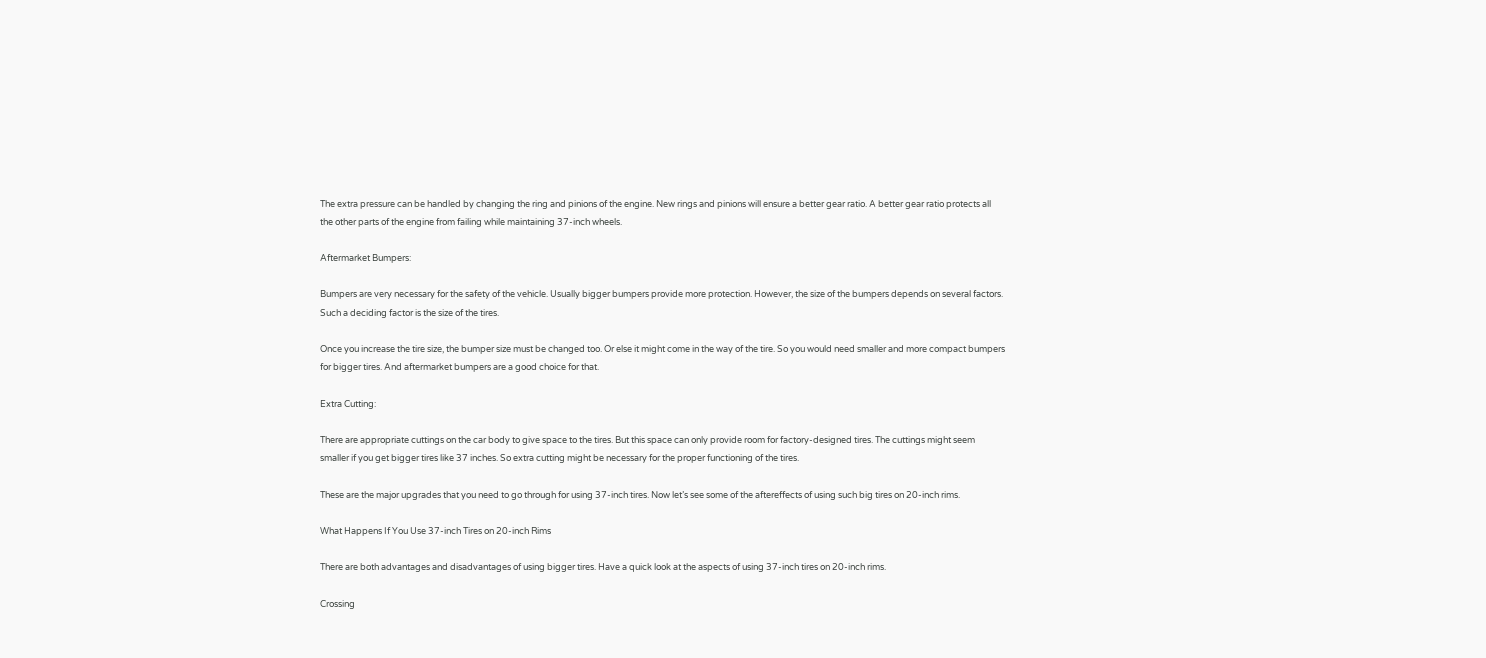The extra pressure can be handled by changing the ring and pinions of the engine. New rings and pinions will ensure a better gear ratio. A better gear ratio protects all the other parts of the engine from failing while maintaining 37-inch wheels.

Aftermarket Bumpers:

Bumpers are very necessary for the safety of the vehicle. Usually bigger bumpers provide more protection. However, the size of the bumpers depends on several factors. Such a deciding factor is the size of the tires.

Once you increase the tire size, the bumper size must be changed too. Or else it might come in the way of the tire. So you would need smaller and more compact bumpers for bigger tires. And aftermarket bumpers are a good choice for that.

Extra Cutting:

There are appropriate cuttings on the car body to give space to the tires. But this space can only provide room for factory-designed tires. The cuttings might seem smaller if you get bigger tires like 37 inches. So extra cutting might be necessary for the proper functioning of the tires.

These are the major upgrades that you need to go through for using 37-inch tires. Now let’s see some of the aftereffects of using such big tires on 20-inch rims.

What Happens If You Use 37-inch Tires on 20-inch Rims

There are both advantages and disadvantages of using bigger tires. Have a quick look at the aspects of using 37-inch tires on 20-inch rims.

Crossing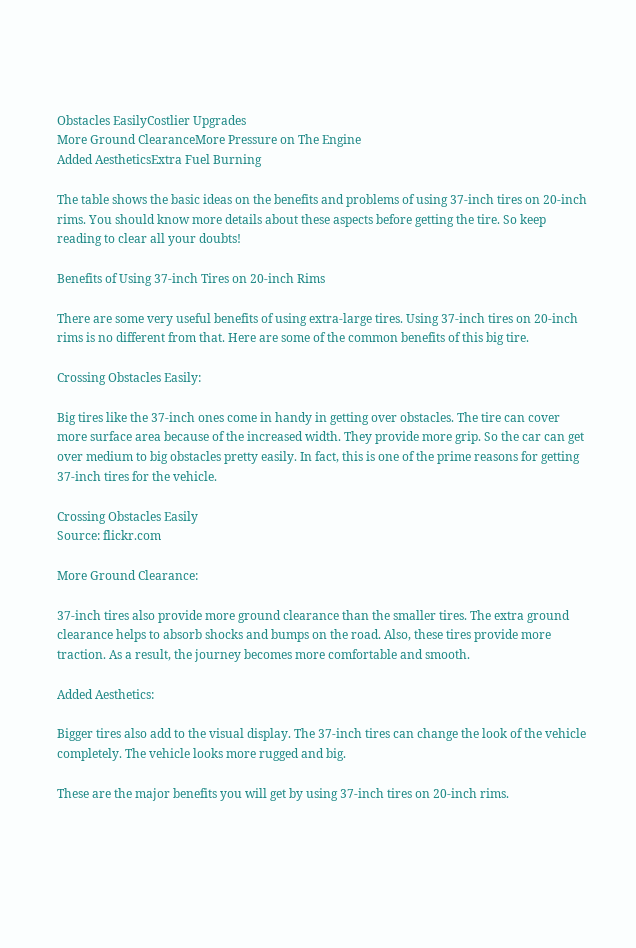Obstacles EasilyCostlier Upgrades
More Ground ClearanceMore Pressure on The Engine
Added AestheticsExtra Fuel Burning

The table shows the basic ideas on the benefits and problems of using 37-inch tires on 20-inch rims. You should know more details about these aspects before getting the tire. So keep reading to clear all your doubts!

Benefits of Using 37-inch Tires on 20-inch Rims

There are some very useful benefits of using extra-large tires. Using 37-inch tires on 20-inch rims is no different from that. Here are some of the common benefits of this big tire.

Crossing Obstacles Easily:

Big tires like the 37-inch ones come in handy in getting over obstacles. The tire can cover more surface area because of the increased width. They provide more grip. So the car can get over medium to big obstacles pretty easily. In fact, this is one of the prime reasons for getting 37-inch tires for the vehicle.

Crossing Obstacles Easily
Source: flickr.com

More Ground Clearance:

37-inch tires also provide more ground clearance than the smaller tires. The extra ground clearance helps to absorb shocks and bumps on the road. Also, these tires provide more traction. As a result, the journey becomes more comfortable and smooth.

Added Aesthetics:

Bigger tires also add to the visual display. The 37-inch tires can change the look of the vehicle completely. The vehicle looks more rugged and big.

These are the major benefits you will get by using 37-inch tires on 20-inch rims.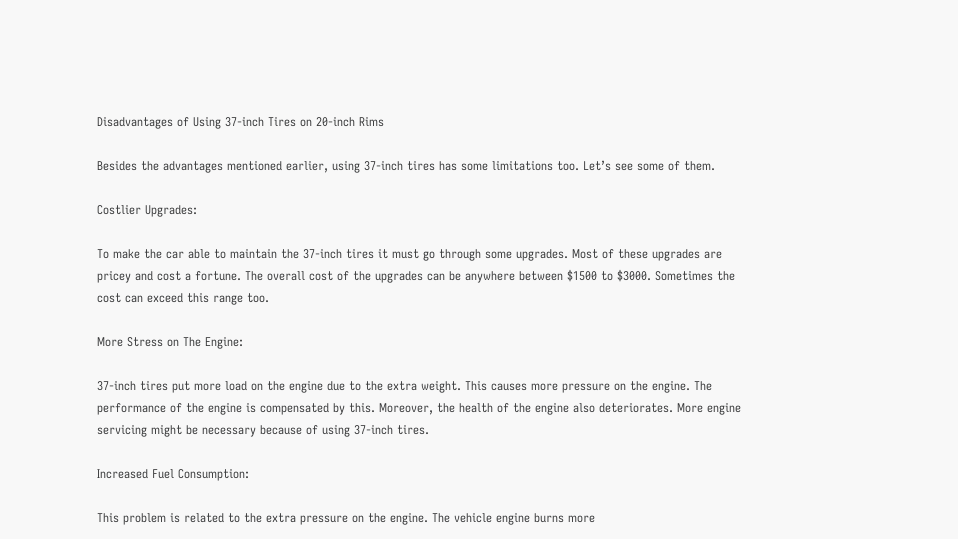Disadvantages of Using 37-inch Tires on 20-inch Rims

Besides the advantages mentioned earlier, using 37-inch tires has some limitations too. Let’s see some of them.

Costlier Upgrades:

To make the car able to maintain the 37-inch tires it must go through some upgrades. Most of these upgrades are pricey and cost a fortune. The overall cost of the upgrades can be anywhere between $1500 to $3000. Sometimes the cost can exceed this range too.

More Stress on The Engine:

37-inch tires put more load on the engine due to the extra weight. This causes more pressure on the engine. The performance of the engine is compensated by this. Moreover, the health of the engine also deteriorates. More engine servicing might be necessary because of using 37-inch tires.

Increased Fuel Consumption:

This problem is related to the extra pressure on the engine. The vehicle engine burns more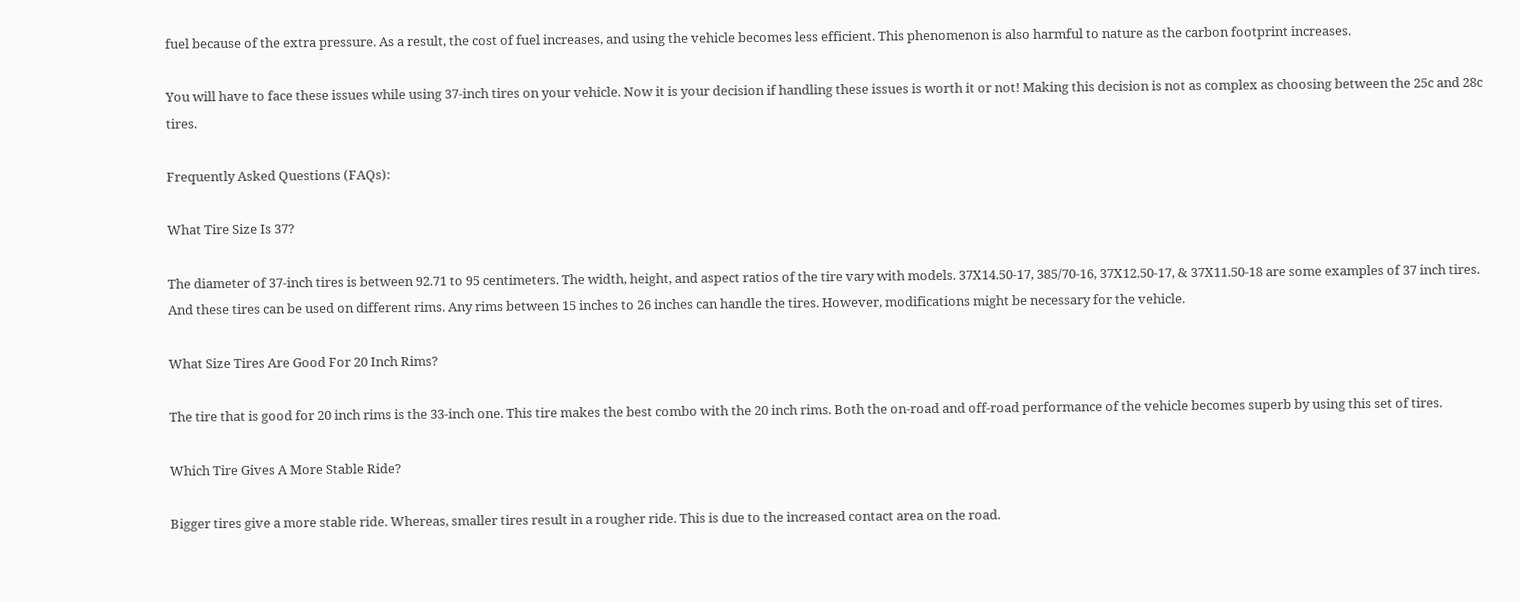fuel because of the extra pressure. As a result, the cost of fuel increases, and using the vehicle becomes less efficient. This phenomenon is also harmful to nature as the carbon footprint increases.

You will have to face these issues while using 37-inch tires on your vehicle. Now it is your decision if handling these issues is worth it or not! Making this decision is not as complex as choosing between the 25c and 28c tires.

Frequently Asked Questions (FAQs):

What Tire Size Is 37?

The diameter of 37-inch tires is between 92.71 to 95 centimeters. The width, height, and aspect ratios of the tire vary with models. 37X14.50-17, 385/70-16, 37X12.50-17, & 37X11.50-18 are some examples of 37 inch tires. And these tires can be used on different rims. Any rims between 15 inches to 26 inches can handle the tires. However, modifications might be necessary for the vehicle.

What Size Tires Are Good For 20 Inch Rims?

The tire that is good for 20 inch rims is the 33-inch one. This tire makes the best combo with the 20 inch rims. Both the on-road and off-road performance of the vehicle becomes superb by using this set of tires.

Which Tire Gives A More Stable Ride?

Bigger tires give a more stable ride. Whereas, smaller tires result in a rougher ride. This is due to the increased contact area on the road.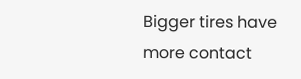Bigger tires have more contact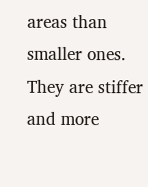areas than smaller ones. They are stiffer and more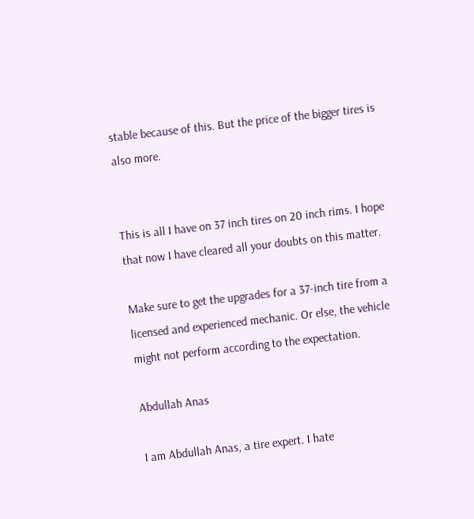stable because of this. But the price of the bigger tires is also more.


This is all I have on 37 inch tires on 20 inch rims. I hope that now I have cleared all your doubts on this matter.

Make sure to get the upgrades for a 37-inch tire from a licensed and experienced mechanic. Or else, the vehicle might not perform according to the expectation.

Abdullah Anas

I am Abdullah Anas, a tire expert. I hate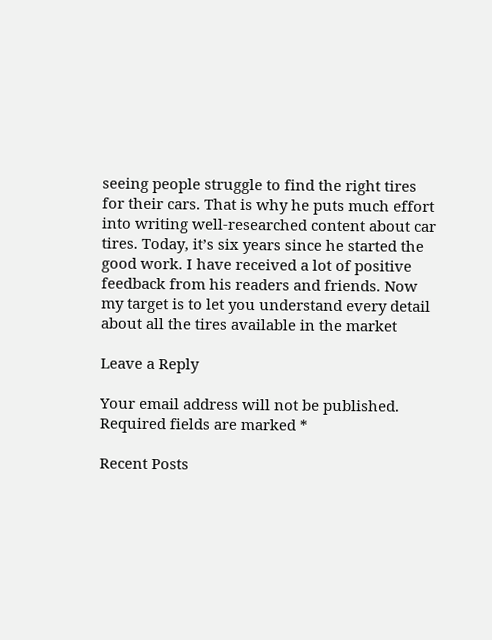seeing people struggle to find the right tires for their cars. That is why he puts much effort into writing well-researched content about car tires. Today, it’s six years since he started the good work. I have received a lot of positive feedback from his readers and friends. Now my target is to let you understand every detail about all the tires available in the market

Leave a Reply

Your email address will not be published. Required fields are marked *

Recent Posts